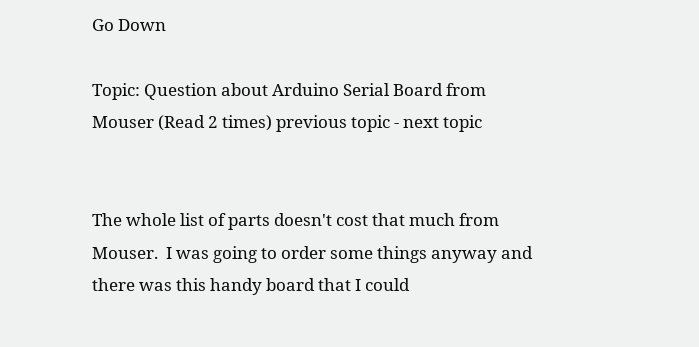Go Down

Topic: Question about Arduino Serial Board from Mouser (Read 2 times) previous topic - next topic


The whole list of parts doesn't cost that much from Mouser.  I was going to order some things anyway and there was this handy board that I could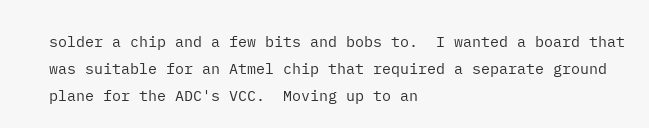solder a chip and a few bits and bobs to.  I wanted a board that was suitable for an Atmel chip that required a separate ground plane for the ADC's VCC.  Moving up to an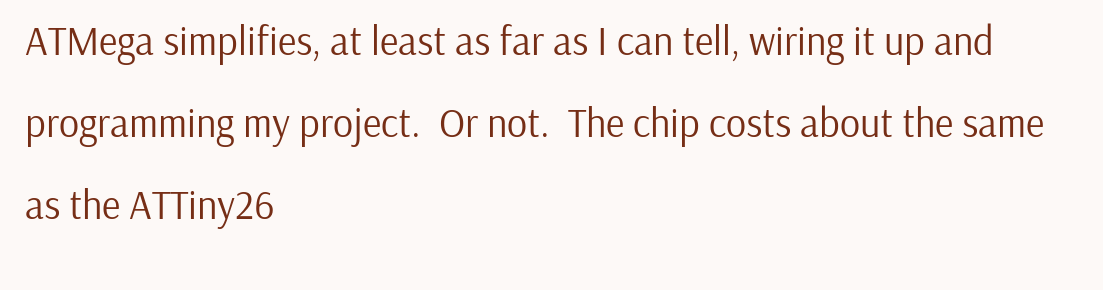ATMega simplifies, at least as far as I can tell, wiring it up and programming my project.  Or not.  The chip costs about the same as the ATTiny26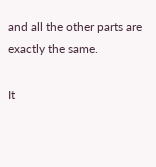and all the other parts are exactly the same.

It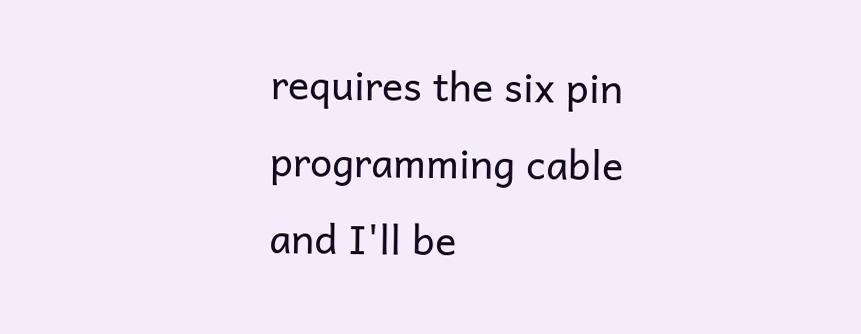requires the six pin programming cable and I'll be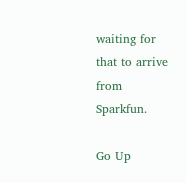waiting for that to arrive from Sparkfun.

Go Up